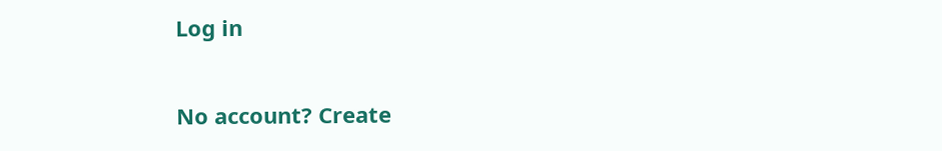Log in

No account? Create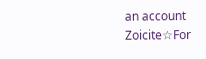an account
Zoicite☆For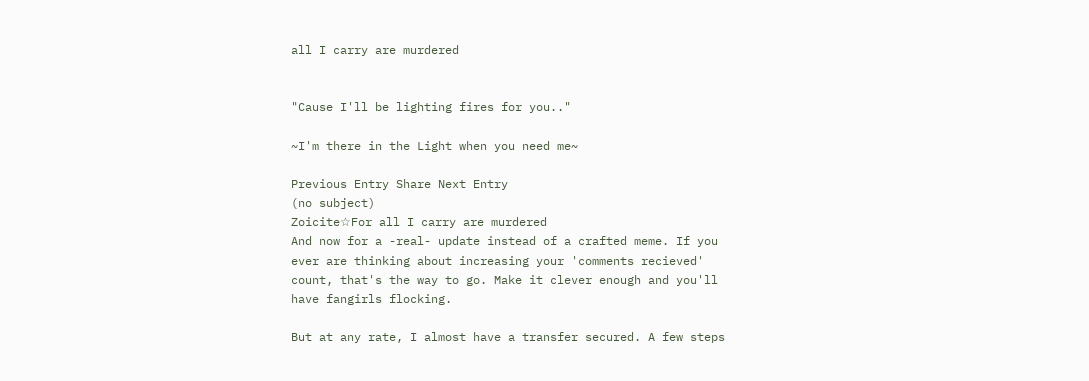all I carry are murdered


"Cause I'll be lighting fires for you.."

~I'm there in the Light when you need me~

Previous Entry Share Next Entry
(no subject)
Zoicite☆For all I carry are murdered
And now for a -real- update instead of a crafted meme. If you ever are thinking about increasing your 'comments recieved' count, that's the way to go. Make it clever enough and you'll have fangirls flocking.

But at any rate, I almost have a transfer secured. A few steps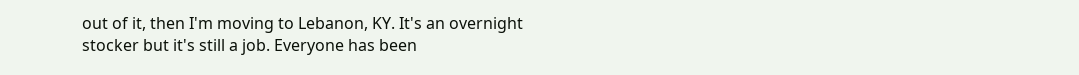out of it, then I'm moving to Lebanon, KY. It's an overnight stocker but it's still a job. Everyone has been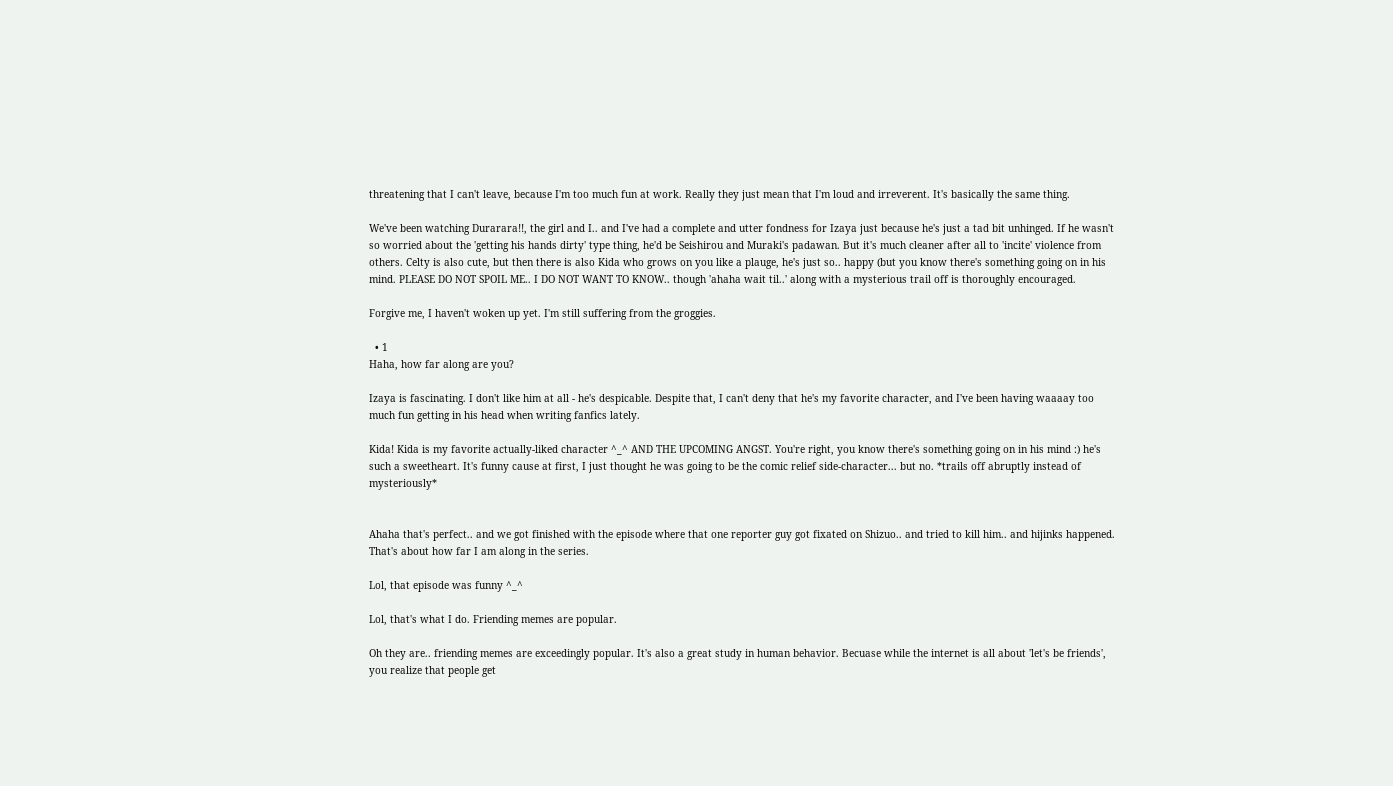threatening that I can't leave, because I'm too much fun at work. Really they just mean that I'm loud and irreverent. It's basically the same thing.

We've been watching Durarara!!, the girl and I.. and I've had a complete and utter fondness for Izaya just because he's just a tad bit unhinged. If he wasn't so worried about the 'getting his hands dirty' type thing, he'd be Seishirou and Muraki's padawan. But it's much cleaner after all to 'incite' violence from others. Celty is also cute, but then there is also Kida who grows on you like a plauge, he's just so.. happy (but you know there's something going on in his mind. PLEASE DO NOT SPOIL ME.. I DO NOT WANT TO KNOW.. though 'ahaha wait til..' along with a mysterious trail off is thoroughly encouraged.

Forgive me, I haven't woken up yet. I'm still suffering from the groggies.

  • 1
Haha, how far along are you?

Izaya is fascinating. I don't like him at all - he's despicable. Despite that, I can't deny that he's my favorite character, and I've been having waaaay too much fun getting in his head when writing fanfics lately.

Kida! Kida is my favorite actually-liked character ^_^ AND THE UPCOMING ANGST. You're right, you know there's something going on in his mind :) he's such a sweetheart. It's funny cause at first, I just thought he was going to be the comic relief side-character... but no. *trails off abruptly instead of mysteriously*


Ahaha that's perfect.. and we got finished with the episode where that one reporter guy got fixated on Shizuo.. and tried to kill him.. and hijinks happened. That's about how far I am along in the series.

Lol, that episode was funny ^_^

Lol, that's what I do. Friending memes are popular.

Oh they are.. friending memes are exceedingly popular. It's also a great study in human behavior. Becuase while the internet is all about 'let's be friends', you realize that people get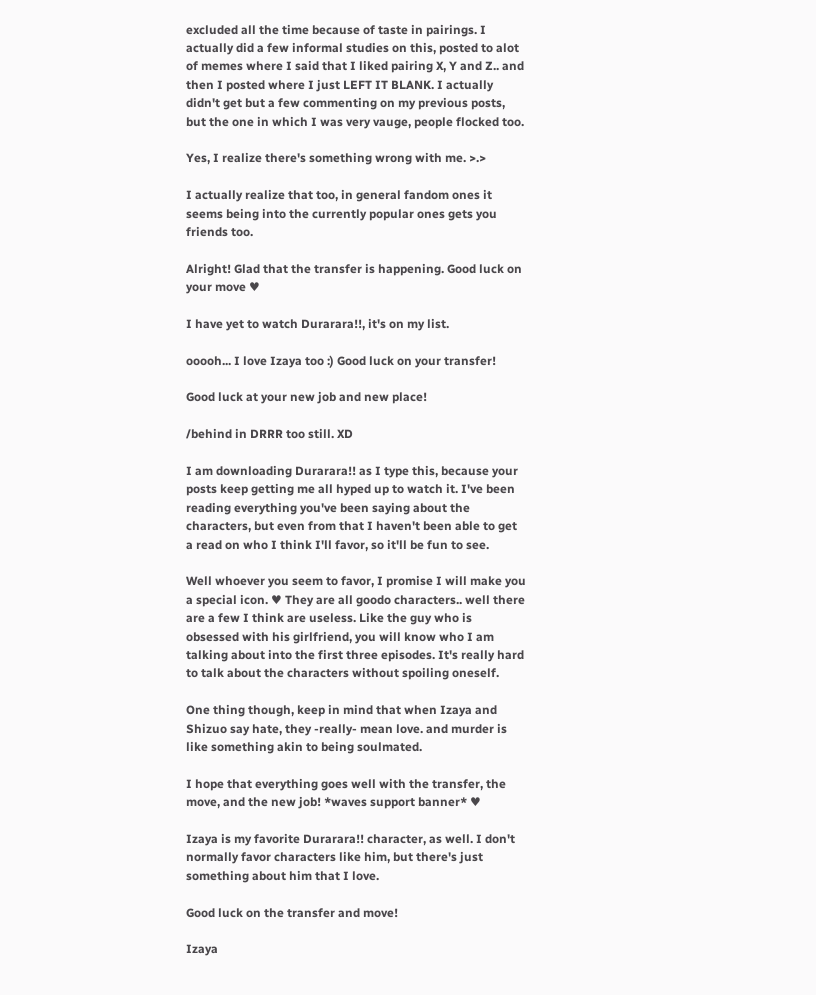excluded all the time because of taste in pairings. I actually did a few informal studies on this, posted to alot of memes where I said that I liked pairing X, Y and Z.. and then I posted where I just LEFT IT BLANK. I actually didn't get but a few commenting on my previous posts, but the one in which I was very vauge, people flocked too.

Yes, I realize there's something wrong with me. >.>

I actually realize that too, in general fandom ones it seems being into the currently popular ones gets you friends too.

Alright! Glad that the transfer is happening. Good luck on your move ♥

I have yet to watch Durarara!!, it's on my list.

ooooh... I love Izaya too :) Good luck on your transfer!

Good luck at your new job and new place!

/behind in DRRR too still. XD

I am downloading Durarara!! as I type this, because your posts keep getting me all hyped up to watch it. I've been reading everything you've been saying about the characters, but even from that I haven't been able to get a read on who I think I'll favor, so it'll be fun to see.

Well whoever you seem to favor, I promise I will make you a special icon. ♥ They are all goodo characters.. well there are a few I think are useless. Like the guy who is obsessed with his girlfriend, you will know who I am talking about into the first three episodes. It's really hard to talk about the characters without spoiling oneself.

One thing though, keep in mind that when Izaya and Shizuo say hate, they -really- mean love. and murder is like something akin to being soulmated.

I hope that everything goes well with the transfer, the move, and the new job! *waves support banner* ♥

Izaya is my favorite Durarara!! character, as well. I don't normally favor characters like him, but there's just something about him that I love.

Good luck on the transfer and move!

Izaya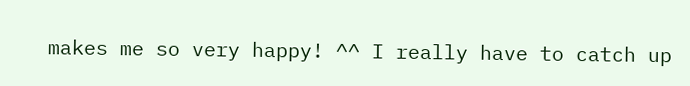makes me so very happy! ^^ I really have to catch up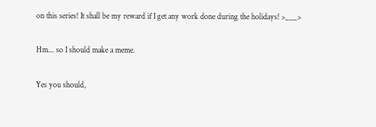on this series! It shall be my reward if I get any work done during the holidays! >___>

Hm... so I should make a meme.

Yes you should,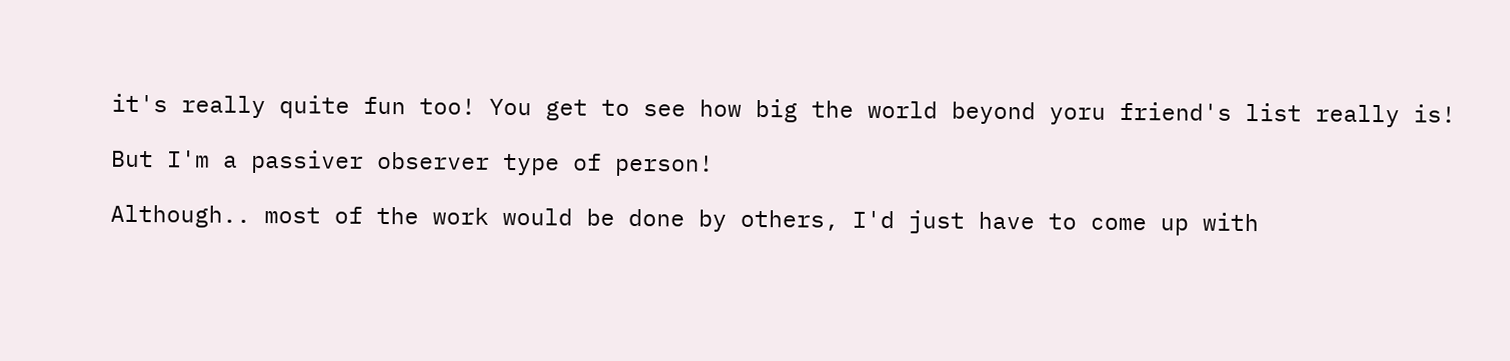it's really quite fun too! You get to see how big the world beyond yoru friend's list really is!

But I'm a passiver observer type of person!

Although.. most of the work would be done by others, I'd just have to come up with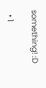something! :D

  • 1